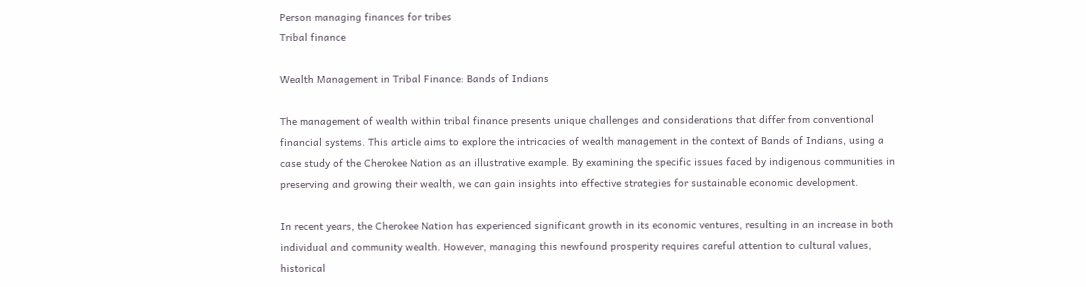Person managing finances for tribes
Tribal finance

Wealth Management in Tribal Finance: Bands of Indians

The management of wealth within tribal finance presents unique challenges and considerations that differ from conventional financial systems. This article aims to explore the intricacies of wealth management in the context of Bands of Indians, using a case study of the Cherokee Nation as an illustrative example. By examining the specific issues faced by indigenous communities in preserving and growing their wealth, we can gain insights into effective strategies for sustainable economic development.

In recent years, the Cherokee Nation has experienced significant growth in its economic ventures, resulting in an increase in both individual and community wealth. However, managing this newfound prosperity requires careful attention to cultural values, historical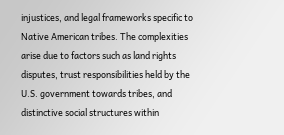injustices, and legal frameworks specific to Native American tribes. The complexities arise due to factors such as land rights disputes, trust responsibilities held by the U.S. government towards tribes, and distinctive social structures within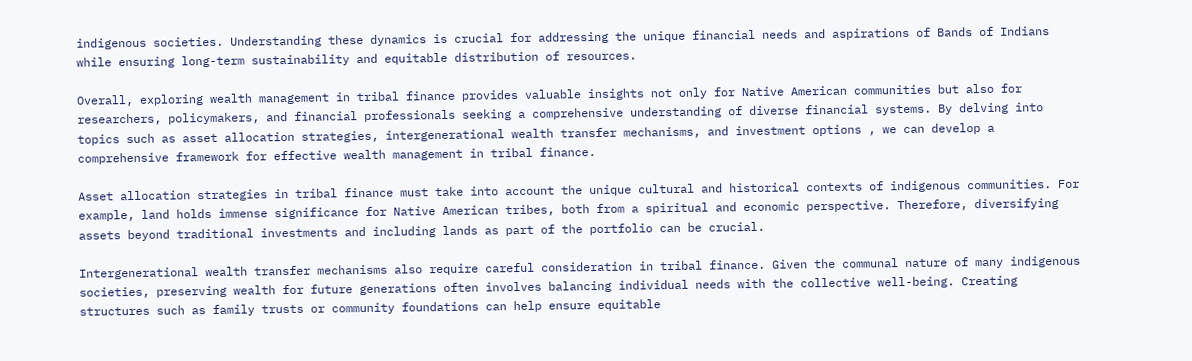indigenous societies. Understanding these dynamics is crucial for addressing the unique financial needs and aspirations of Bands of Indians while ensuring long-term sustainability and equitable distribution of resources.

Overall, exploring wealth management in tribal finance provides valuable insights not only for Native American communities but also for researchers, policymakers, and financial professionals seeking a comprehensive understanding of diverse financial systems. By delving into topics such as asset allocation strategies, intergenerational wealth transfer mechanisms, and investment options , we can develop a comprehensive framework for effective wealth management in tribal finance.

Asset allocation strategies in tribal finance must take into account the unique cultural and historical contexts of indigenous communities. For example, land holds immense significance for Native American tribes, both from a spiritual and economic perspective. Therefore, diversifying assets beyond traditional investments and including lands as part of the portfolio can be crucial.

Intergenerational wealth transfer mechanisms also require careful consideration in tribal finance. Given the communal nature of many indigenous societies, preserving wealth for future generations often involves balancing individual needs with the collective well-being. Creating structures such as family trusts or community foundations can help ensure equitable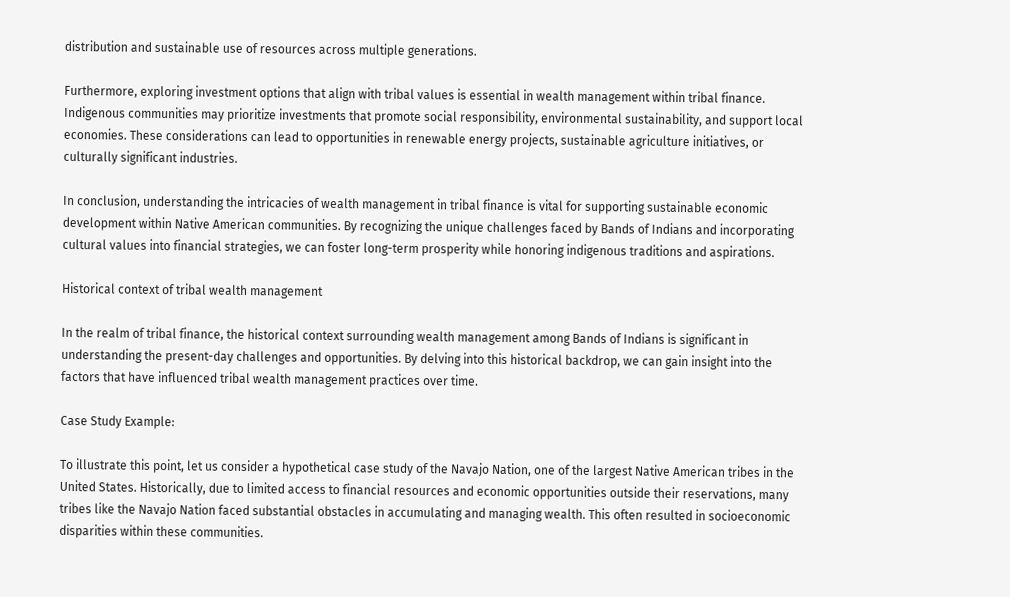distribution and sustainable use of resources across multiple generations.

Furthermore, exploring investment options that align with tribal values is essential in wealth management within tribal finance. Indigenous communities may prioritize investments that promote social responsibility, environmental sustainability, and support local economies. These considerations can lead to opportunities in renewable energy projects, sustainable agriculture initiatives, or culturally significant industries.

In conclusion, understanding the intricacies of wealth management in tribal finance is vital for supporting sustainable economic development within Native American communities. By recognizing the unique challenges faced by Bands of Indians and incorporating cultural values into financial strategies, we can foster long-term prosperity while honoring indigenous traditions and aspirations.

Historical context of tribal wealth management

In the realm of tribal finance, the historical context surrounding wealth management among Bands of Indians is significant in understanding the present-day challenges and opportunities. By delving into this historical backdrop, we can gain insight into the factors that have influenced tribal wealth management practices over time.

Case Study Example:

To illustrate this point, let us consider a hypothetical case study of the Navajo Nation, one of the largest Native American tribes in the United States. Historically, due to limited access to financial resources and economic opportunities outside their reservations, many tribes like the Navajo Nation faced substantial obstacles in accumulating and managing wealth. This often resulted in socioeconomic disparities within these communities.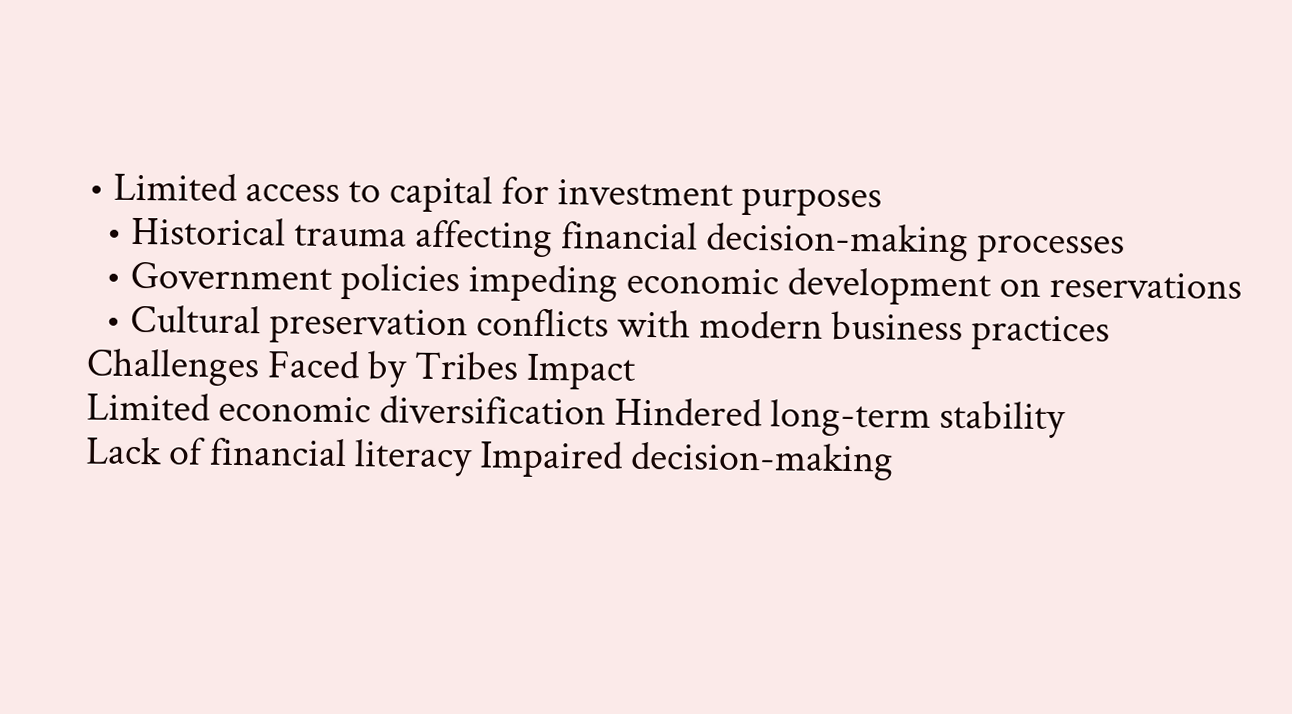• Limited access to capital for investment purposes
  • Historical trauma affecting financial decision-making processes
  • Government policies impeding economic development on reservations
  • Cultural preservation conflicts with modern business practices
Challenges Faced by Tribes Impact
Limited economic diversification Hindered long-term stability
Lack of financial literacy Impaired decision-making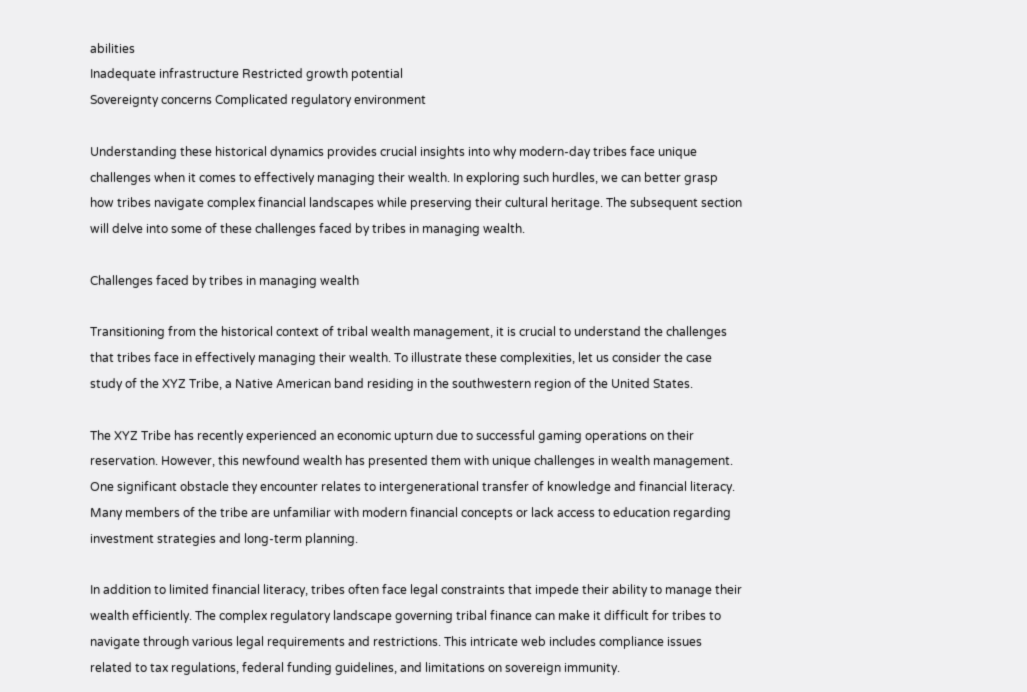abilities
Inadequate infrastructure Restricted growth potential
Sovereignty concerns Complicated regulatory environment

Understanding these historical dynamics provides crucial insights into why modern-day tribes face unique challenges when it comes to effectively managing their wealth. In exploring such hurdles, we can better grasp how tribes navigate complex financial landscapes while preserving their cultural heritage. The subsequent section will delve into some of these challenges faced by tribes in managing wealth.

Challenges faced by tribes in managing wealth

Transitioning from the historical context of tribal wealth management, it is crucial to understand the challenges that tribes face in effectively managing their wealth. To illustrate these complexities, let us consider the case study of the XYZ Tribe, a Native American band residing in the southwestern region of the United States.

The XYZ Tribe has recently experienced an economic upturn due to successful gaming operations on their reservation. However, this newfound wealth has presented them with unique challenges in wealth management. One significant obstacle they encounter relates to intergenerational transfer of knowledge and financial literacy. Many members of the tribe are unfamiliar with modern financial concepts or lack access to education regarding investment strategies and long-term planning.

In addition to limited financial literacy, tribes often face legal constraints that impede their ability to manage their wealth efficiently. The complex regulatory landscape governing tribal finance can make it difficult for tribes to navigate through various legal requirements and restrictions. This intricate web includes compliance issues related to tax regulations, federal funding guidelines, and limitations on sovereign immunity.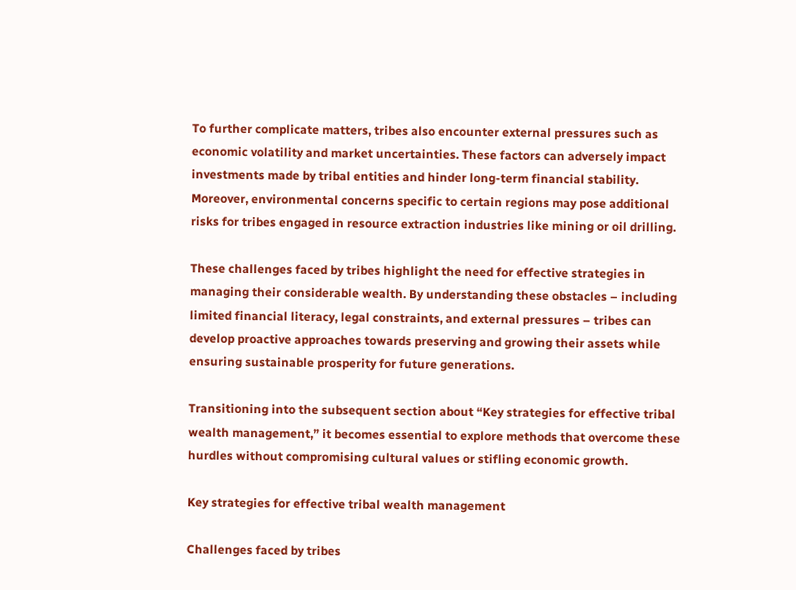To further complicate matters, tribes also encounter external pressures such as economic volatility and market uncertainties. These factors can adversely impact investments made by tribal entities and hinder long-term financial stability. Moreover, environmental concerns specific to certain regions may pose additional risks for tribes engaged in resource extraction industries like mining or oil drilling.

These challenges faced by tribes highlight the need for effective strategies in managing their considerable wealth. By understanding these obstacles – including limited financial literacy, legal constraints, and external pressures – tribes can develop proactive approaches towards preserving and growing their assets while ensuring sustainable prosperity for future generations.

Transitioning into the subsequent section about “Key strategies for effective tribal wealth management,” it becomes essential to explore methods that overcome these hurdles without compromising cultural values or stifling economic growth.

Key strategies for effective tribal wealth management

Challenges faced by tribes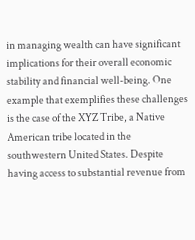in managing wealth can have significant implications for their overall economic stability and financial well-being. One example that exemplifies these challenges is the case of the XYZ Tribe, a Native American tribe located in the southwestern United States. Despite having access to substantial revenue from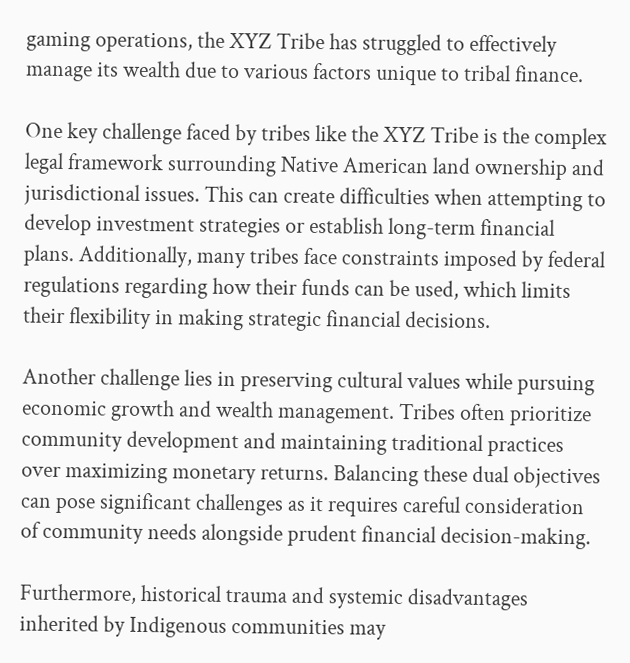gaming operations, the XYZ Tribe has struggled to effectively manage its wealth due to various factors unique to tribal finance.

One key challenge faced by tribes like the XYZ Tribe is the complex legal framework surrounding Native American land ownership and jurisdictional issues. This can create difficulties when attempting to develop investment strategies or establish long-term financial plans. Additionally, many tribes face constraints imposed by federal regulations regarding how their funds can be used, which limits their flexibility in making strategic financial decisions.

Another challenge lies in preserving cultural values while pursuing economic growth and wealth management. Tribes often prioritize community development and maintaining traditional practices over maximizing monetary returns. Balancing these dual objectives can pose significant challenges as it requires careful consideration of community needs alongside prudent financial decision-making.

Furthermore, historical trauma and systemic disadvantages inherited by Indigenous communities may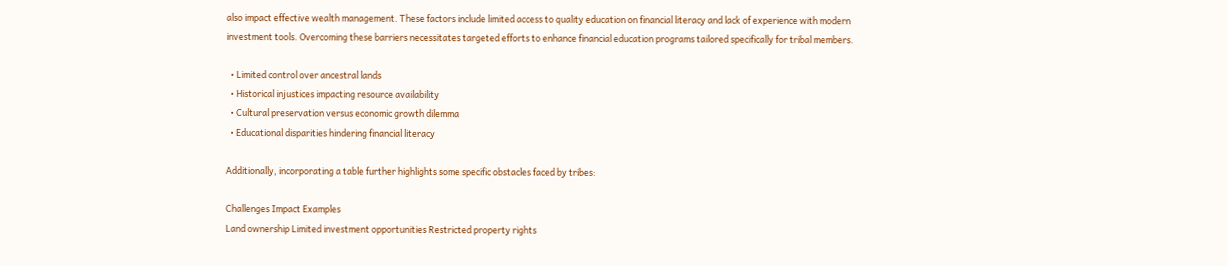also impact effective wealth management. These factors include limited access to quality education on financial literacy and lack of experience with modern investment tools. Overcoming these barriers necessitates targeted efforts to enhance financial education programs tailored specifically for tribal members.

  • Limited control over ancestral lands
  • Historical injustices impacting resource availability
  • Cultural preservation versus economic growth dilemma
  • Educational disparities hindering financial literacy

Additionally, incorporating a table further highlights some specific obstacles faced by tribes:

Challenges Impact Examples
Land ownership Limited investment opportunities Restricted property rights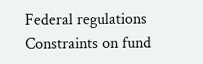Federal regulations Constraints on fund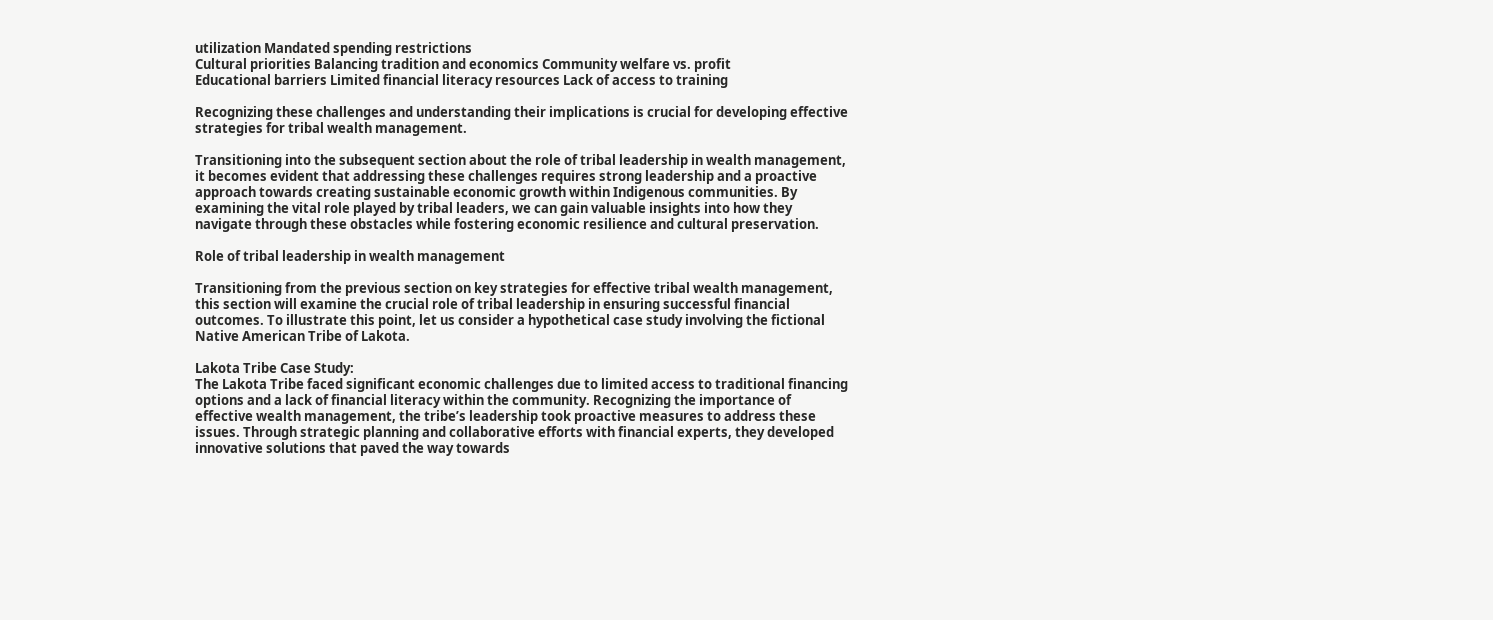utilization Mandated spending restrictions
Cultural priorities Balancing tradition and economics Community welfare vs. profit
Educational barriers Limited financial literacy resources Lack of access to training

Recognizing these challenges and understanding their implications is crucial for developing effective strategies for tribal wealth management.

Transitioning into the subsequent section about the role of tribal leadership in wealth management, it becomes evident that addressing these challenges requires strong leadership and a proactive approach towards creating sustainable economic growth within Indigenous communities. By examining the vital role played by tribal leaders, we can gain valuable insights into how they navigate through these obstacles while fostering economic resilience and cultural preservation.

Role of tribal leadership in wealth management

Transitioning from the previous section on key strategies for effective tribal wealth management, this section will examine the crucial role of tribal leadership in ensuring successful financial outcomes. To illustrate this point, let us consider a hypothetical case study involving the fictional Native American Tribe of Lakota.

Lakota Tribe Case Study:
The Lakota Tribe faced significant economic challenges due to limited access to traditional financing options and a lack of financial literacy within the community. Recognizing the importance of effective wealth management, the tribe’s leadership took proactive measures to address these issues. Through strategic planning and collaborative efforts with financial experts, they developed innovative solutions that paved the way towards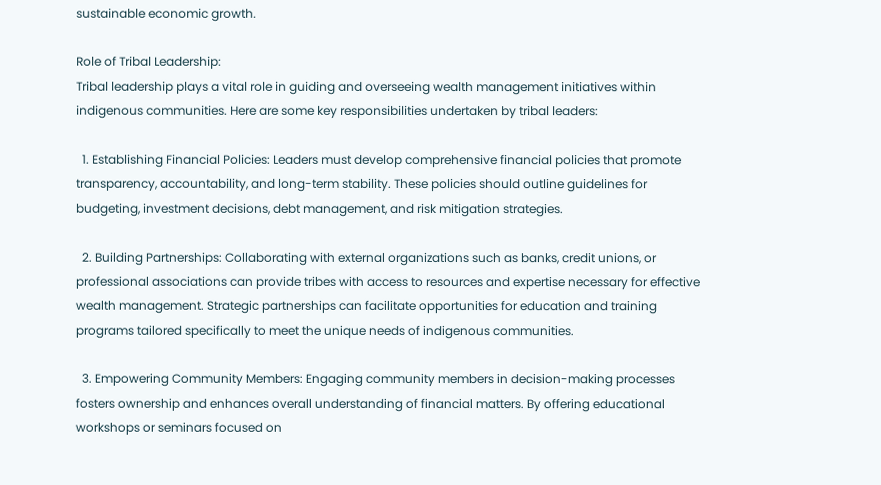sustainable economic growth.

Role of Tribal Leadership:
Tribal leadership plays a vital role in guiding and overseeing wealth management initiatives within indigenous communities. Here are some key responsibilities undertaken by tribal leaders:

  1. Establishing Financial Policies: Leaders must develop comprehensive financial policies that promote transparency, accountability, and long-term stability. These policies should outline guidelines for budgeting, investment decisions, debt management, and risk mitigation strategies.

  2. Building Partnerships: Collaborating with external organizations such as banks, credit unions, or professional associations can provide tribes with access to resources and expertise necessary for effective wealth management. Strategic partnerships can facilitate opportunities for education and training programs tailored specifically to meet the unique needs of indigenous communities.

  3. Empowering Community Members: Engaging community members in decision-making processes fosters ownership and enhances overall understanding of financial matters. By offering educational workshops or seminars focused on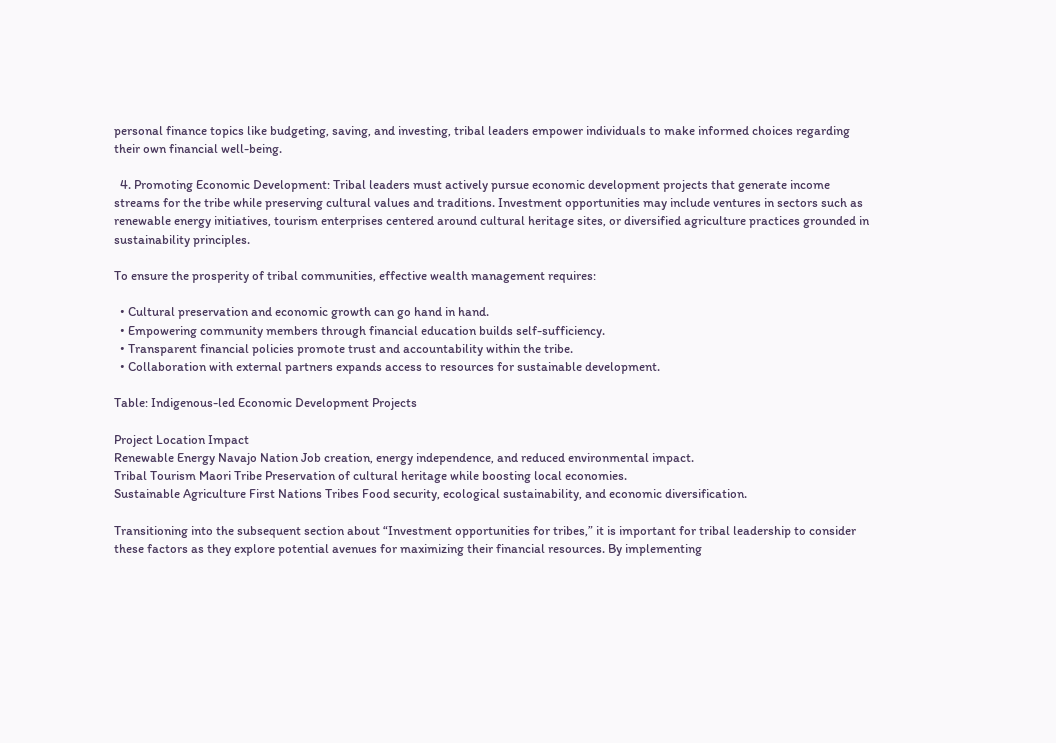personal finance topics like budgeting, saving, and investing, tribal leaders empower individuals to make informed choices regarding their own financial well-being.

  4. Promoting Economic Development: Tribal leaders must actively pursue economic development projects that generate income streams for the tribe while preserving cultural values and traditions. Investment opportunities may include ventures in sectors such as renewable energy initiatives, tourism enterprises centered around cultural heritage sites, or diversified agriculture practices grounded in sustainability principles.

To ensure the prosperity of tribal communities, effective wealth management requires:

  • Cultural preservation and economic growth can go hand in hand.
  • Empowering community members through financial education builds self-sufficiency.
  • Transparent financial policies promote trust and accountability within the tribe.
  • Collaboration with external partners expands access to resources for sustainable development.

Table: Indigenous-led Economic Development Projects

Project Location Impact
Renewable Energy Navajo Nation Job creation, energy independence, and reduced environmental impact.
Tribal Tourism Maori Tribe Preservation of cultural heritage while boosting local economies.
Sustainable Agriculture First Nations Tribes Food security, ecological sustainability, and economic diversification.

Transitioning into the subsequent section about “Investment opportunities for tribes,” it is important for tribal leadership to consider these factors as they explore potential avenues for maximizing their financial resources. By implementing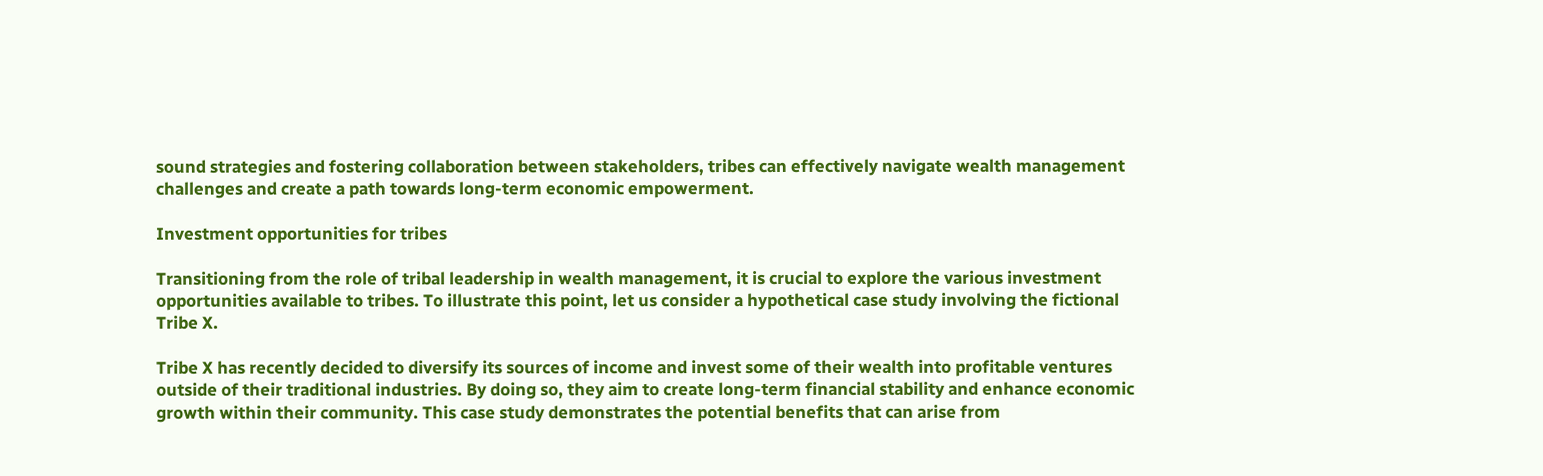sound strategies and fostering collaboration between stakeholders, tribes can effectively navigate wealth management challenges and create a path towards long-term economic empowerment.

Investment opportunities for tribes

Transitioning from the role of tribal leadership in wealth management, it is crucial to explore the various investment opportunities available to tribes. To illustrate this point, let us consider a hypothetical case study involving the fictional Tribe X.

Tribe X has recently decided to diversify its sources of income and invest some of their wealth into profitable ventures outside of their traditional industries. By doing so, they aim to create long-term financial stability and enhance economic growth within their community. This case study demonstrates the potential benefits that can arise from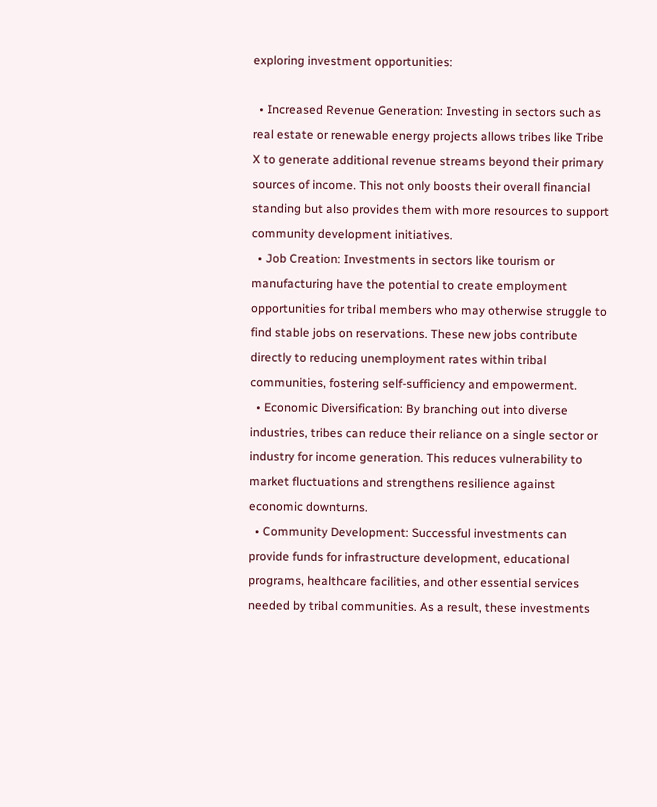exploring investment opportunities:

  • Increased Revenue Generation: Investing in sectors such as real estate or renewable energy projects allows tribes like Tribe X to generate additional revenue streams beyond their primary sources of income. This not only boosts their overall financial standing but also provides them with more resources to support community development initiatives.
  • Job Creation: Investments in sectors like tourism or manufacturing have the potential to create employment opportunities for tribal members who may otherwise struggle to find stable jobs on reservations. These new jobs contribute directly to reducing unemployment rates within tribal communities, fostering self-sufficiency and empowerment.
  • Economic Diversification: By branching out into diverse industries, tribes can reduce their reliance on a single sector or industry for income generation. This reduces vulnerability to market fluctuations and strengthens resilience against economic downturns.
  • Community Development: Successful investments can provide funds for infrastructure development, educational programs, healthcare facilities, and other essential services needed by tribal communities. As a result, these investments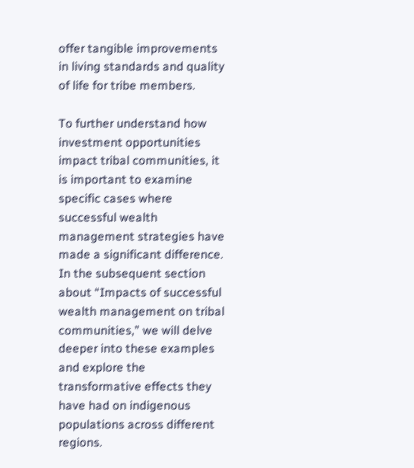offer tangible improvements in living standards and quality of life for tribe members.

To further understand how investment opportunities impact tribal communities, it is important to examine specific cases where successful wealth management strategies have made a significant difference. In the subsequent section about “Impacts of successful wealth management on tribal communities,” we will delve deeper into these examples and explore the transformative effects they have had on indigenous populations across different regions.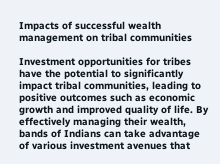Impacts of successful wealth management on tribal communities

Investment opportunities for tribes have the potential to significantly impact tribal communities, leading to positive outcomes such as economic growth and improved quality of life. By effectively managing their wealth, bands of Indians can take advantage of various investment avenues that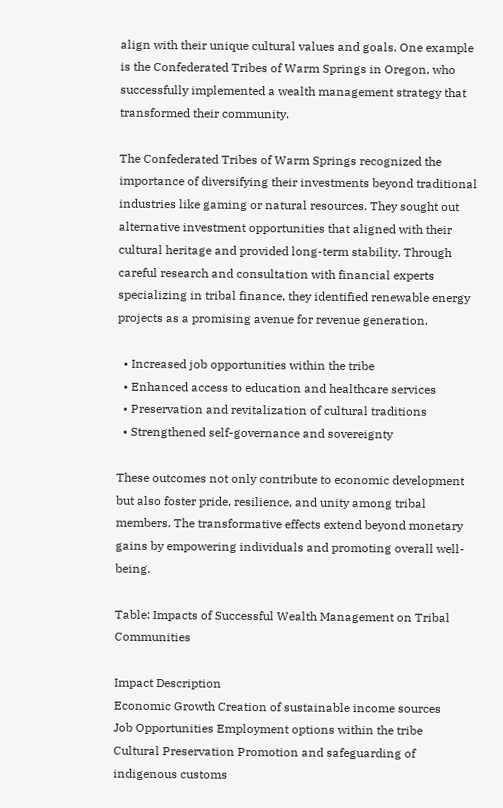align with their unique cultural values and goals. One example is the Confederated Tribes of Warm Springs in Oregon, who successfully implemented a wealth management strategy that transformed their community.

The Confederated Tribes of Warm Springs recognized the importance of diversifying their investments beyond traditional industries like gaming or natural resources. They sought out alternative investment opportunities that aligned with their cultural heritage and provided long-term stability. Through careful research and consultation with financial experts specializing in tribal finance, they identified renewable energy projects as a promising avenue for revenue generation.

  • Increased job opportunities within the tribe
  • Enhanced access to education and healthcare services
  • Preservation and revitalization of cultural traditions
  • Strengthened self-governance and sovereignty

These outcomes not only contribute to economic development but also foster pride, resilience, and unity among tribal members. The transformative effects extend beyond monetary gains by empowering individuals and promoting overall well-being.

Table: Impacts of Successful Wealth Management on Tribal Communities

Impact Description
Economic Growth Creation of sustainable income sources
Job Opportunities Employment options within the tribe
Cultural Preservation Promotion and safeguarding of indigenous customs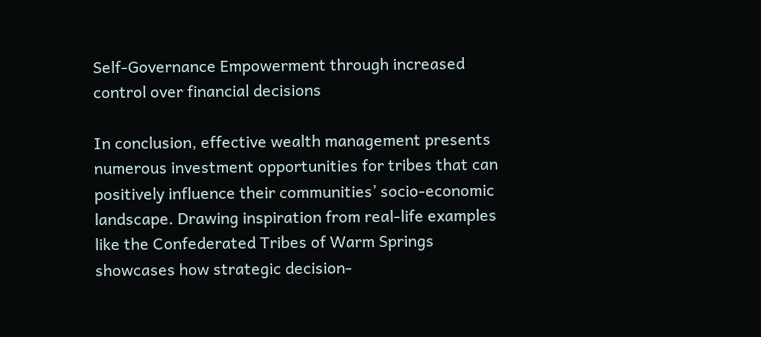Self-Governance Empowerment through increased control over financial decisions

In conclusion, effective wealth management presents numerous investment opportunities for tribes that can positively influence their communities’ socio-economic landscape. Drawing inspiration from real-life examples like the Confederated Tribes of Warm Springs showcases how strategic decision-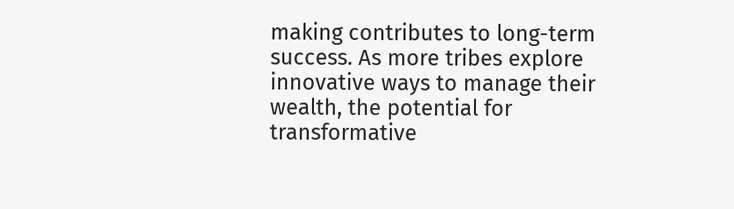making contributes to long-term success. As more tribes explore innovative ways to manage their wealth, the potential for transformative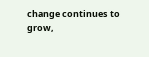change continues to grow,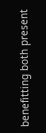benefitting both present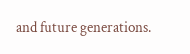and future generations.